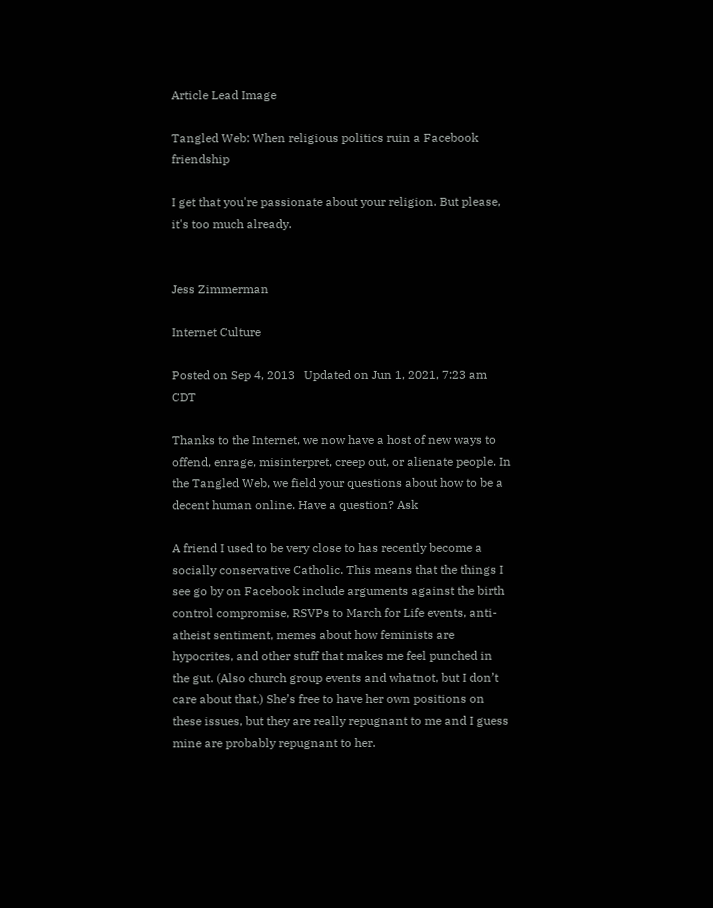Article Lead Image

Tangled Web: When religious politics ruin a Facebook friendship

I get that you're passionate about your religion. But please, it's too much already.


Jess Zimmerman

Internet Culture

Posted on Sep 4, 2013   Updated on Jun 1, 2021, 7:23 am CDT

Thanks to the Internet, we now have a host of new ways to offend, enrage, misinterpret, creep out, or alienate people. In the Tangled Web, we field your questions about how to be a decent human online. Have a question? Ask

A friend I used to be very close to has recently become a socially conservative Catholic. This means that the things I see go by on Facebook include arguments against the birth control compromise, RSVPs to March for Life events, anti-atheist sentiment, memes about how feminists are hypocrites, and other stuff that makes me feel punched in the gut. (Also church group events and whatnot, but I don’t care about that.) She’s free to have her own positions on these issues, but they are really repugnant to me and I guess mine are probably repugnant to her.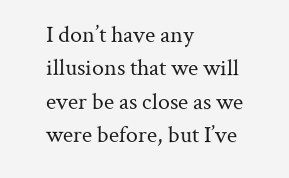I don’t have any illusions that we will ever be as close as we were before, but I’ve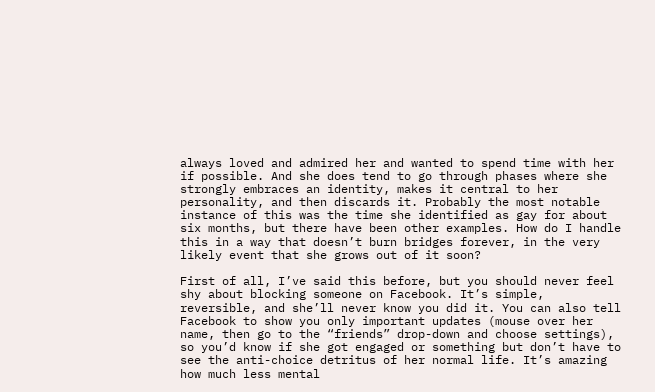always loved and admired her and wanted to spend time with her if possible. And she does tend to go through phases where she strongly embraces an identity, makes it central to her personality, and then discards it. Probably the most notable instance of this was the time she identified as gay for about six months, but there have been other examples. How do I handle this in a way that doesn’t burn bridges forever, in the very likely event that she grows out of it soon?

First of all, I’ve said this before, but you should never feel shy about blocking someone on Facebook. It’s simple, reversible, and she’ll never know you did it. You can also tell Facebook to show you only important updates (mouse over her name, then go to the “friends” drop-down and choose settings), so you’d know if she got engaged or something but don’t have to see the anti-choice detritus of her normal life. It’s amazing how much less mental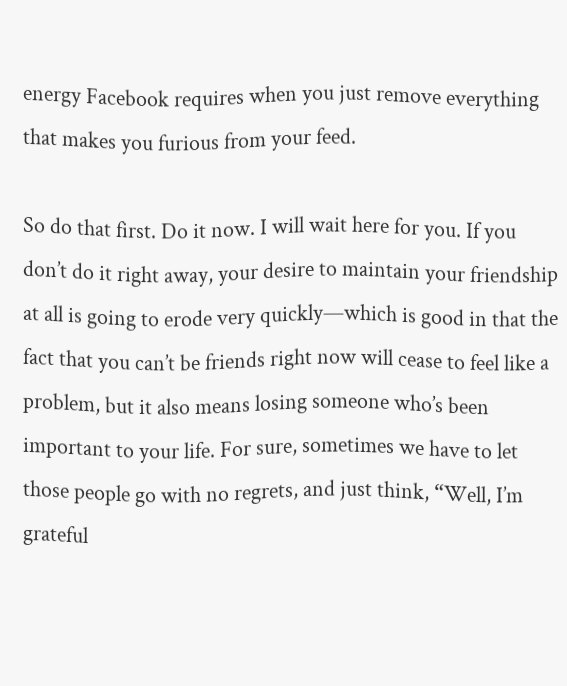energy Facebook requires when you just remove everything that makes you furious from your feed.

So do that first. Do it now. I will wait here for you. If you don’t do it right away, your desire to maintain your friendship at all is going to erode very quickly—which is good in that the fact that you can’t be friends right now will cease to feel like a problem, but it also means losing someone who’s been important to your life. For sure, sometimes we have to let those people go with no regrets, and just think, “Well, I’m grateful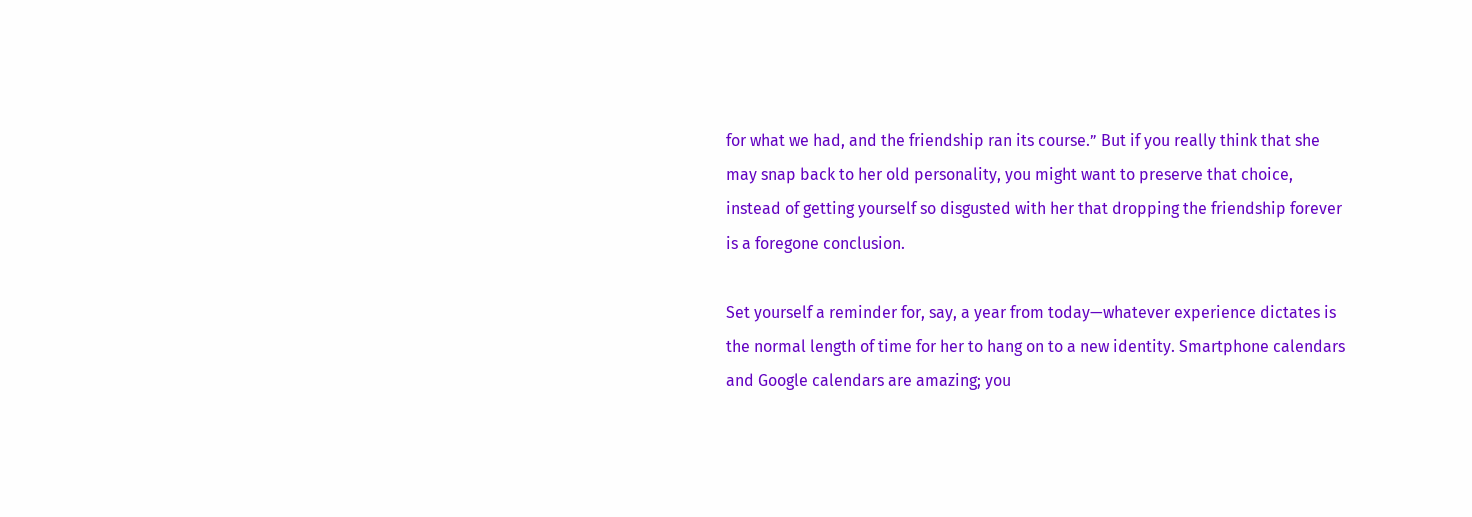for what we had, and the friendship ran its course.” But if you really think that she may snap back to her old personality, you might want to preserve that choice, instead of getting yourself so disgusted with her that dropping the friendship forever is a foregone conclusion.

Set yourself a reminder for, say, a year from today—whatever experience dictates is the normal length of time for her to hang on to a new identity. Smartphone calendars and Google calendars are amazing; you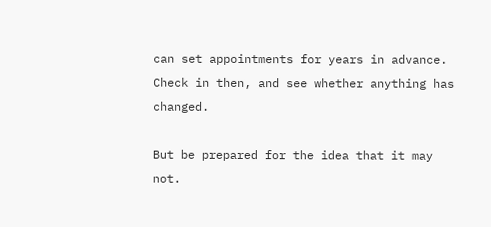can set appointments for years in advance. Check in then, and see whether anything has changed.

But be prepared for the idea that it may not.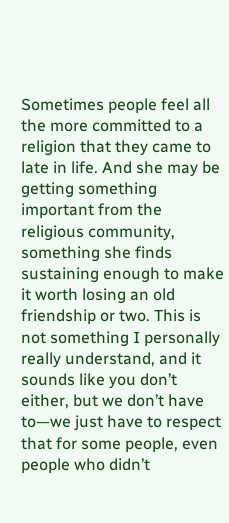Sometimes people feel all the more committed to a religion that they came to late in life. And she may be getting something important from the religious community, something she finds sustaining enough to make it worth losing an old friendship or two. This is not something I personally really understand, and it sounds like you don’t either, but we don’t have to—we just have to respect that for some people, even people who didn’t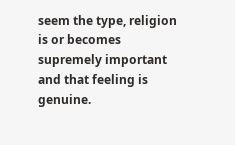seem the type, religion is or becomes supremely important and that feeling is genuine.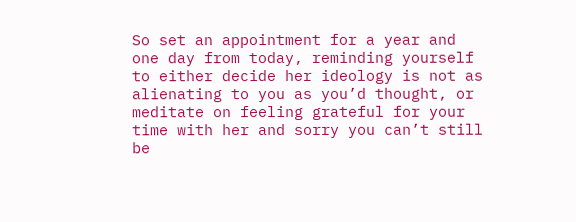So set an appointment for a year and one day from today, reminding yourself to either decide her ideology is not as alienating to you as you’d thought, or meditate on feeling grateful for your time with her and sorry you can’t still be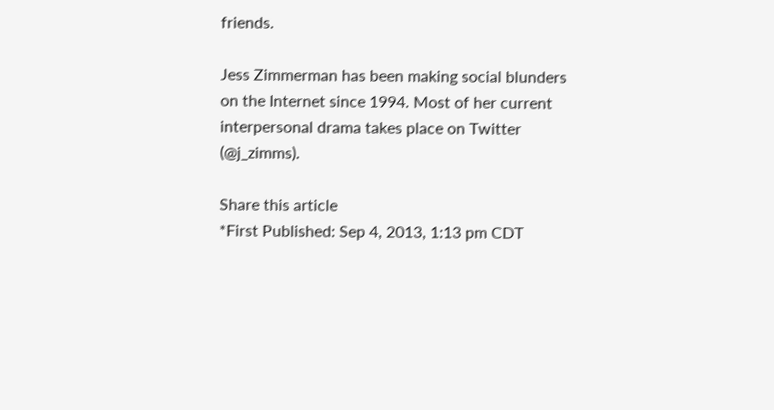friends.

Jess Zimmerman has been making social blunders on the Internet since 1994. Most of her current interpersonal drama takes place on Twitter (@j_zimms).

Share this article
*First Published: Sep 4, 2013, 1:13 pm CDT